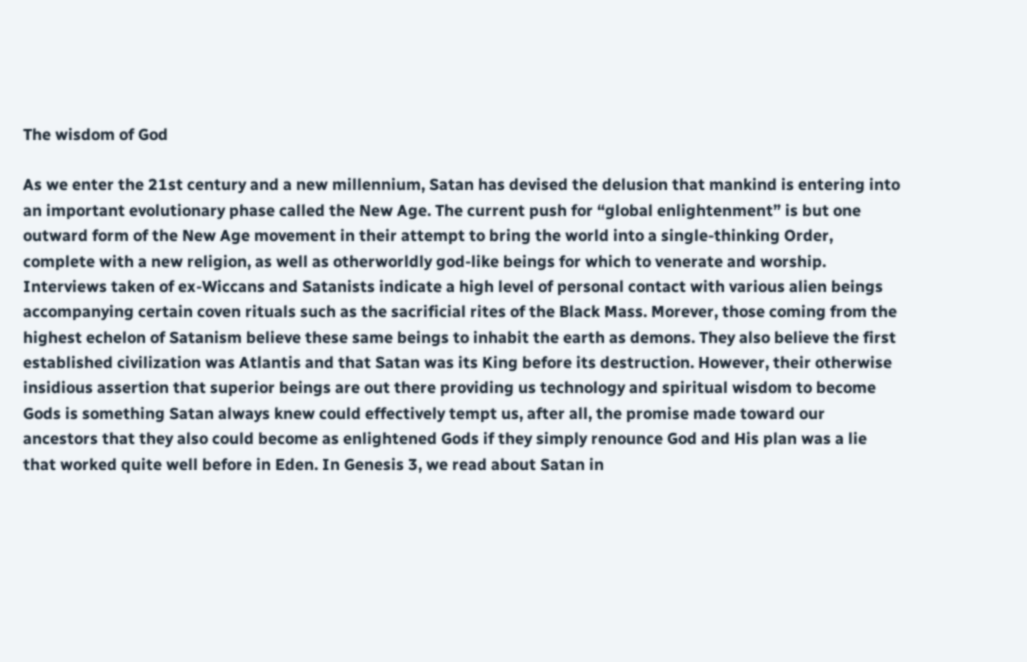The wisdom of God

As we enter the 21st century and a new millennium, Satan has devised the delusion that mankind is entering into an important evolutionary phase called the New Age. The current push for “global enlightenment” is but one outward form of the New Age movement in their attempt to bring the world into a single-thinking Order, complete with a new religion, as well as otherworldly god-like beings for which to venerate and worship. Interviews taken of ex-Wiccans and Satanists indicate a high level of personal contact with various alien beings accompanying certain coven rituals such as the sacrificial rites of the Black Mass. Morever, those coming from the highest echelon of Satanism believe these same beings to inhabit the earth as demons. They also believe the first established civilization was Atlantis and that Satan was its King before its destruction. However, their otherwise insidious assertion that superior beings are out there providing us technology and spiritual wisdom to become Gods is something Satan always knew could effectively tempt us, after all, the promise made toward our ancestors that they also could become as enlightened Gods if they simply renounce God and His plan was a lie that worked quite well before in Eden. In Genesis 3, we read about Satan in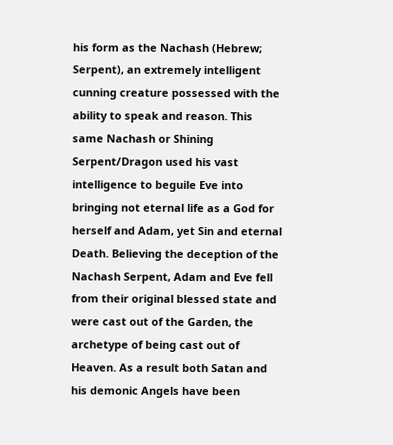his form as the Nachash (Hebrew; Serpent), an extremely intelligent cunning creature possessed with the ability to speak and reason. This same Nachash or Shining Serpent/Dragon used his vast intelligence to beguile Eve into bringing not eternal life as a God for herself and Adam, yet Sin and eternal Death. Believing the deception of the Nachash Serpent, Adam and Eve fell from their original blessed state and were cast out of the Garden, the archetype of being cast out of Heaven. As a result both Satan and his demonic Angels have been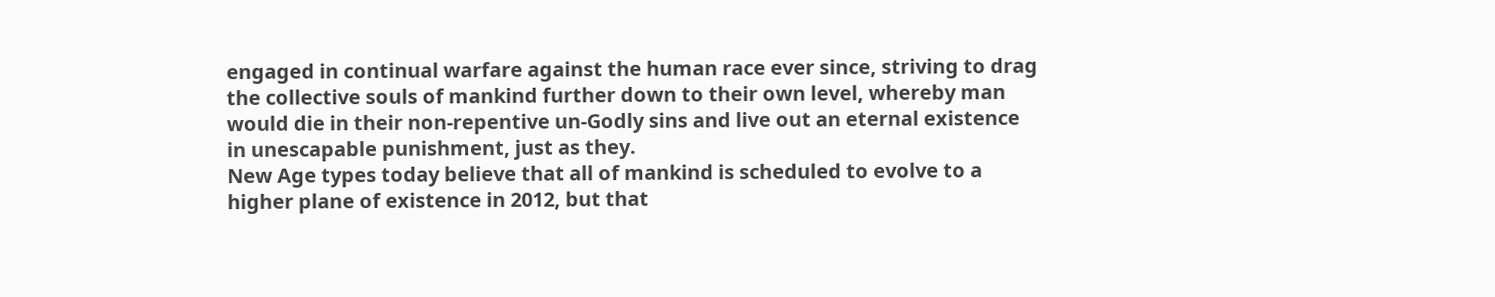engaged in continual warfare against the human race ever since, striving to drag the collective souls of mankind further down to their own level, whereby man would die in their non-repentive un-Godly sins and live out an eternal existence in unescapable punishment, just as they.
New Age types today believe that all of mankind is scheduled to evolve to a higher plane of existence in 2012, but that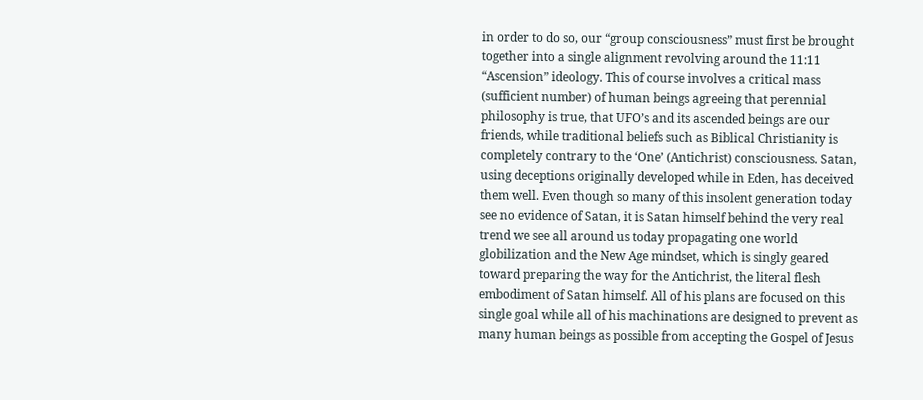in order to do so, our “group consciousness” must first be brought together into a single alignment revolving around the 11:11 “Ascension” ideology. This of course involves a critical mass (sufficient number) of human beings agreeing that perennial philosophy is true, that UFO’s and its ascended beings are our friends, while traditional beliefs such as Biblical Christianity is completely contrary to the ‘One’ (Antichrist) consciousness. Satan, using deceptions originally developed while in Eden, has deceived them well. Even though so many of this insolent generation today see no evidence of Satan, it is Satan himself behind the very real trend we see all around us today propagating one world globilization and the New Age mindset, which is singly geared toward preparing the way for the Antichrist, the literal flesh embodiment of Satan himself. All of his plans are focused on this single goal while all of his machinations are designed to prevent as many human beings as possible from accepting the Gospel of Jesus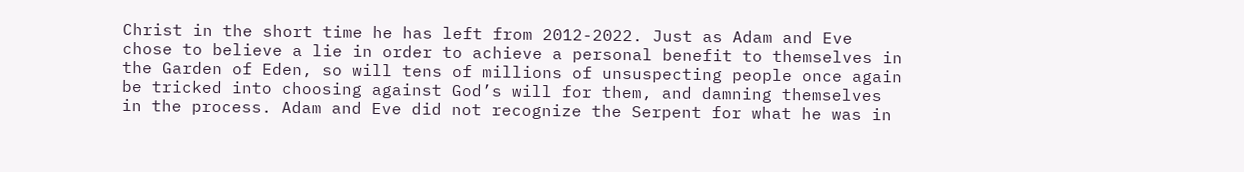Christ in the short time he has left from 2012-2022. Just as Adam and Eve chose to believe a lie in order to achieve a personal benefit to themselves in the Garden of Eden, so will tens of millions of unsuspecting people once again be tricked into choosing against God’s will for them, and damning themselves in the process. Adam and Eve did not recognize the Serpent for what he was in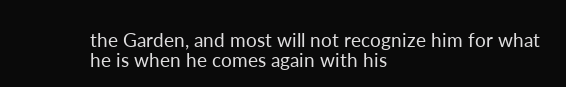the Garden, and most will not recognize him for what he is when he comes again with his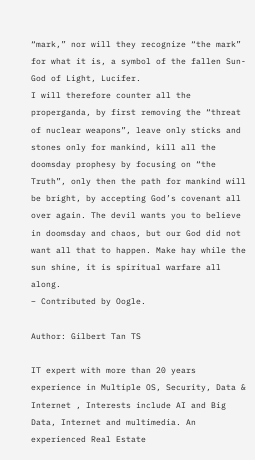“mark,” nor will they recognize “the mark” for what it is, a symbol of the fallen Sun-God of Light, Lucifer.
I will therefore counter all the properganda, by first removing the “threat of nuclear weapons”, leave only sticks and stones only for mankind, kill all the doomsday prophesy by focusing on “the Truth”, only then the path for mankind will be bright, by accepting God’s covenant all over again. The devil wants you to believe in doomsday and chaos, but our God did not want all that to happen. Make hay while the sun shine, it is spiritual warfare all along.
– Contributed by Oogle.

Author: Gilbert Tan TS

IT expert with more than 20 years experience in Multiple OS, Security, Data & Internet , Interests include AI and Big Data, Internet and multimedia. An experienced Real Estate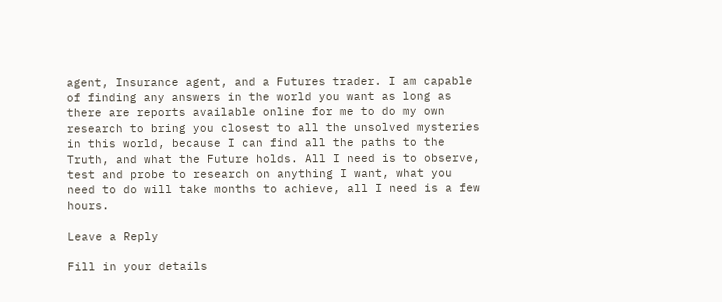agent, Insurance agent, and a Futures trader. I am capable of finding any answers in the world you want as long as there are reports available online for me to do my own research to bring you closest to all the unsolved mysteries in this world, because I can find all the paths to the Truth, and what the Future holds. All I need is to observe, test and probe to research on anything I want, what you need to do will take months to achieve, all I need is a few hours.

Leave a Reply

Fill in your details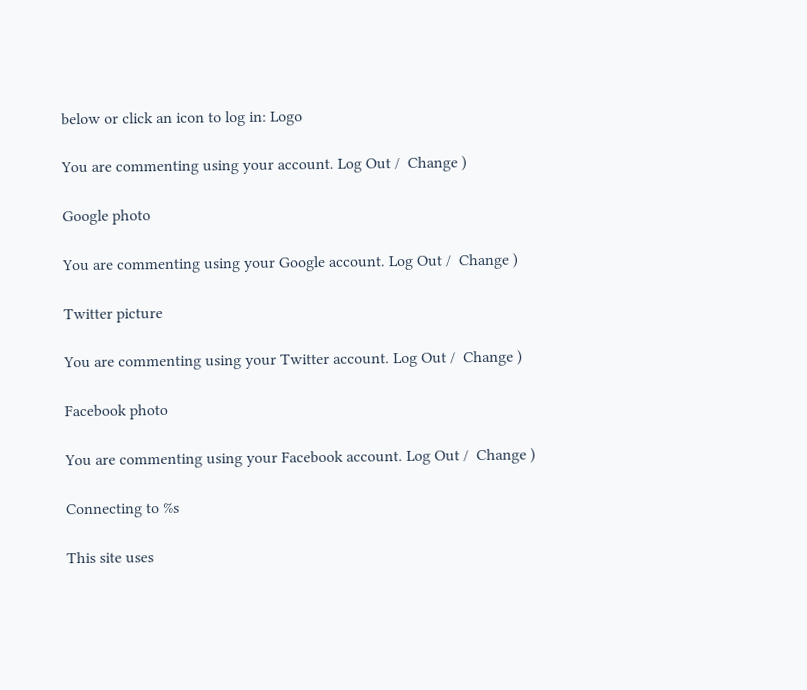below or click an icon to log in: Logo

You are commenting using your account. Log Out /  Change )

Google photo

You are commenting using your Google account. Log Out /  Change )

Twitter picture

You are commenting using your Twitter account. Log Out /  Change )

Facebook photo

You are commenting using your Facebook account. Log Out /  Change )

Connecting to %s

This site uses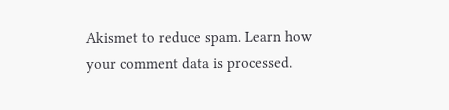Akismet to reduce spam. Learn how your comment data is processed.